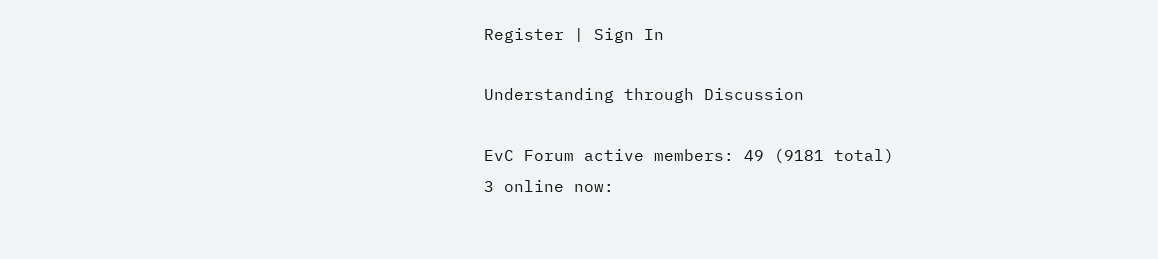Register | Sign In

Understanding through Discussion

EvC Forum active members: 49 (9181 total)
3 online now: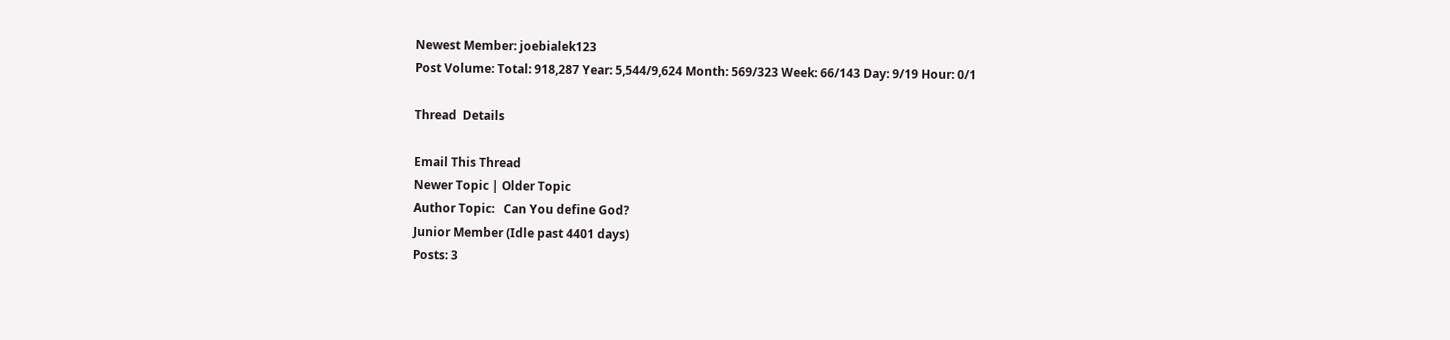Newest Member: joebialek123
Post Volume: Total: 918,287 Year: 5,544/9,624 Month: 569/323 Week: 66/143 Day: 9/19 Hour: 0/1

Thread  Details

Email This Thread
Newer Topic | Older Topic
Author Topic:   Can You define God?
Junior Member (Idle past 4401 days)
Posts: 3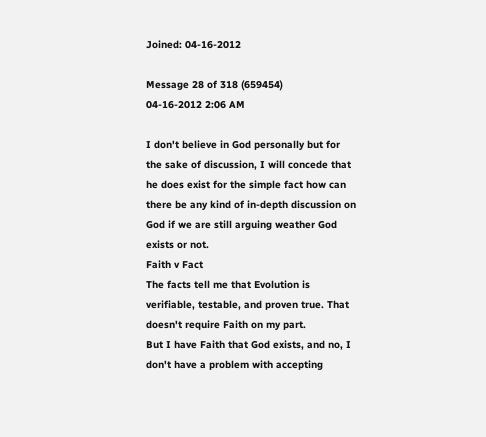Joined: 04-16-2012

Message 28 of 318 (659454)
04-16-2012 2:06 AM

I don't believe in God personally but for the sake of discussion, I will concede that he does exist for the simple fact how can there be any kind of in-depth discussion on God if we are still arguing weather God exists or not.
Faith v Fact
The facts tell me that Evolution is verifiable, testable, and proven true. That doesn't require Faith on my part.
But I have Faith that God exists, and no, I don't have a problem with accepting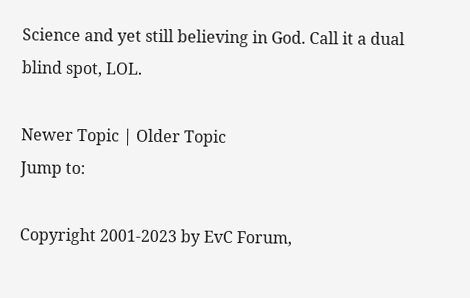Science and yet still believing in God. Call it a dual blind spot, LOL.

Newer Topic | Older Topic
Jump to:

Copyright 2001-2023 by EvC Forum,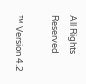All Rights Reserved

™ Version 4.2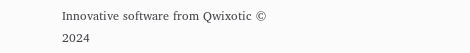Innovative software from Qwixotic © 2024